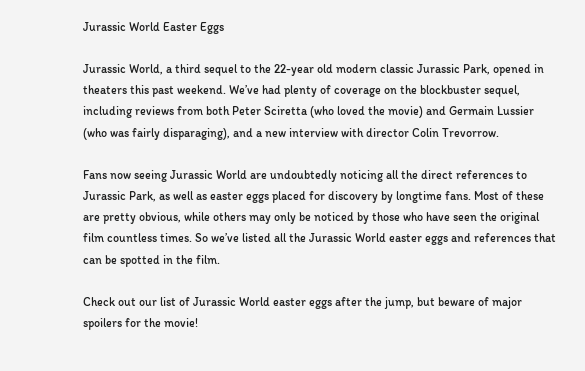Jurassic World Easter Eggs

Jurassic World, a third sequel to the 22-year old modern classic Jurassic Park, opened in theaters this past weekend. We’ve had plenty of coverage on the blockbuster sequel, including reviews from both Peter Sciretta (who loved the movie) and Germain Lussier (who was fairly disparaging), and a new interview with director Colin Trevorrow.

Fans now seeing Jurassic World are undoubtedly noticing all the direct references to Jurassic Park, as well as easter eggs placed for discovery by longtime fans. Most of these are pretty obvious, while others may only be noticed by those who have seen the original film countless times. So we’ve listed all the Jurassic World easter eggs and references that can be spotted in the film.

Check out our list of Jurassic World easter eggs after the jump, but beware of major spoilers for the movie!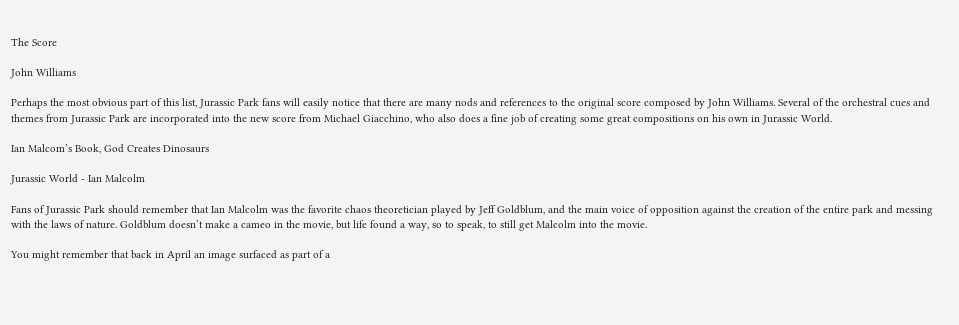The Score

John Williams

Perhaps the most obvious part of this list, Jurassic Park fans will easily notice that there are many nods and references to the original score composed by John Williams. Several of the orchestral cues and themes from Jurassic Park are incorporated into the new score from Michael Giacchino, who also does a fine job of creating some great compositions on his own in Jurassic World.

Ian Malcom’s Book, God Creates Dinosaurs

Jurassic World - Ian Malcolm

Fans of Jurassic Park should remember that Ian Malcolm was the favorite chaos theoretician played by Jeff Goldblum, and the main voice of opposition against the creation of the entire park and messing with the laws of nature. Goldblum doesn’t make a cameo in the movie, but life found a way, so to speak, to still get Malcolm into the movie.

You might remember that back in April an image surfaced as part of a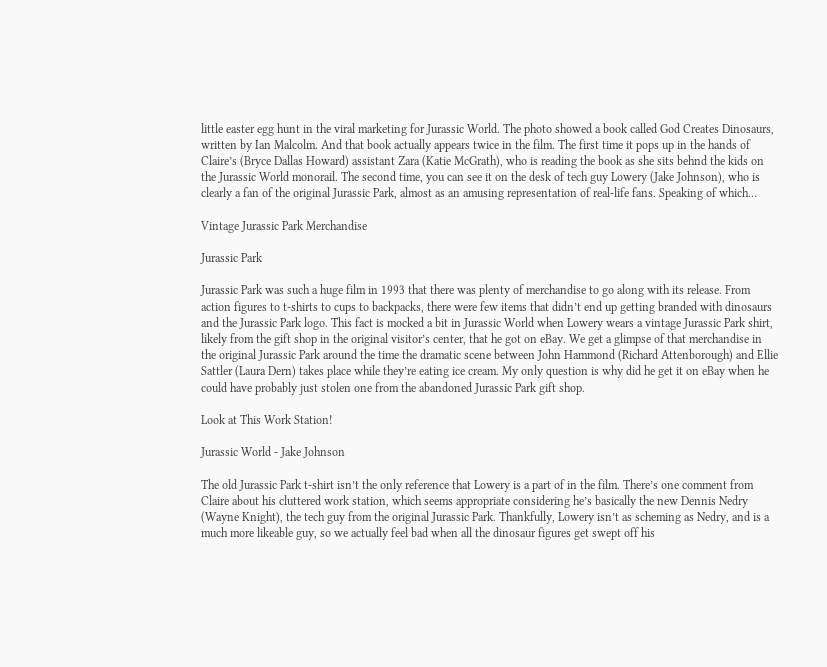little easter egg hunt in the viral marketing for Jurassic World. The photo showed a book called God Creates Dinosaurs, written by Ian Malcolm. And that book actually appears twice in the film. The first time it pops up in the hands of Claire’s (Bryce Dallas Howard) assistant Zara (Katie McGrath), who is reading the book as she sits behnd the kids on the Jurassic World monorail. The second time, you can see it on the desk of tech guy Lowery (Jake Johnson), who is clearly a fan of the original Jurassic Park, almost as an amusing representation of real-life fans. Speaking of which…

Vintage Jurassic Park Merchandise

Jurassic Park

Jurassic Park was such a huge film in 1993 that there was plenty of merchandise to go along with its release. From action figures to t-shirts to cups to backpacks, there were few items that didn’t end up getting branded with dinosaurs and the Jurassic Park logo. This fact is mocked a bit in Jurassic World when Lowery wears a vintage Jurassic Park shirt, likely from the gift shop in the original visitor’s center, that he got on eBay. We get a glimpse of that merchandise in the original Jurassic Park around the time the dramatic scene between John Hammond (Richard Attenborough) and Ellie Sattler (Laura Dern) takes place while they’re eating ice cream. My only question is why did he get it on eBay when he could have probably just stolen one from the abandoned Jurassic Park gift shop.

Look at This Work Station!

Jurassic World - Jake Johnson

The old Jurassic Park t-shirt isn’t the only reference that Lowery is a part of in the film. There’s one comment from Claire about his cluttered work station, which seems appropriate considering he’s basically the new Dennis Nedry (Wayne Knight), the tech guy from the original Jurassic Park. Thankfully, Lowery isn’t as scheming as Nedry, and is a much more likeable guy, so we actually feel bad when all the dinosaur figures get swept off his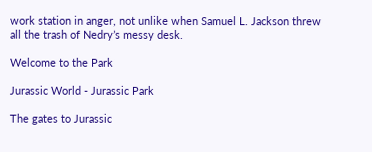work station in anger, not unlike when Samuel L. Jackson threw all the trash of Nedry’s messy desk.

Welcome to the Park

Jurassic World - Jurassic Park

The gates to Jurassic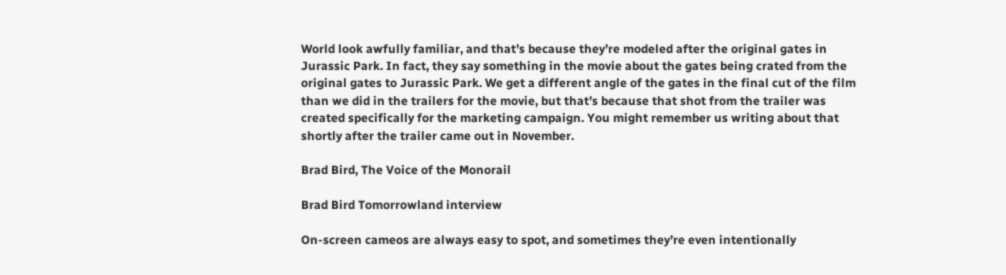World look awfully familiar, and that’s because they’re modeled after the original gates in Jurassic Park. In fact, they say something in the movie about the gates being crated from the original gates to Jurassic Park. We get a different angle of the gates in the final cut of the film than we did in the trailers for the movie, but that’s because that shot from the trailer was created specifically for the marketing campaign. You might remember us writing about that shortly after the trailer came out in November.

Brad Bird, The Voice of the Monorail

Brad Bird Tomorrowland interview

On-screen cameos are always easy to spot, and sometimes they’re even intentionally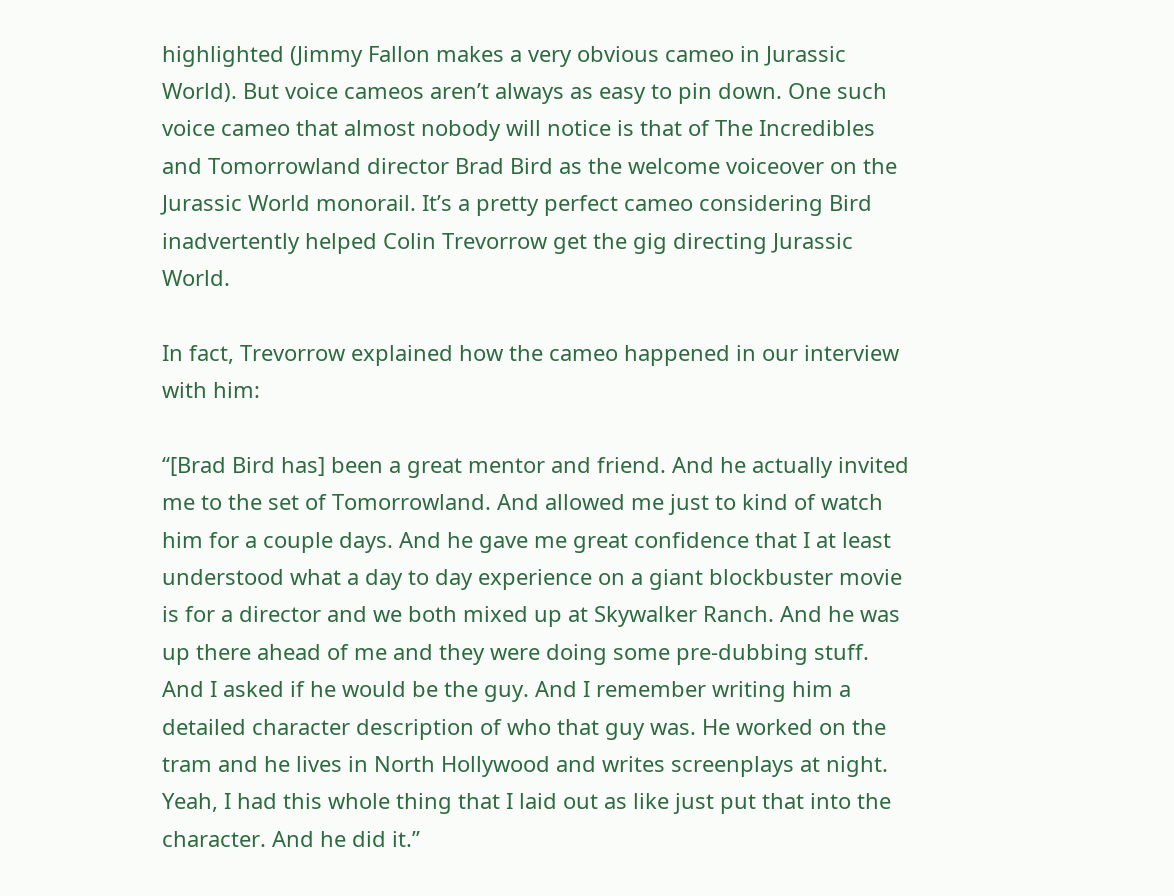highlighted (Jimmy Fallon makes a very obvious cameo in Jurassic World). But voice cameos aren’t always as easy to pin down. One such voice cameo that almost nobody will notice is that of The Incredibles and Tomorrowland director Brad Bird as the welcome voiceover on the Jurassic World monorail. It’s a pretty perfect cameo considering Bird inadvertently helped Colin Trevorrow get the gig directing Jurassic World.

In fact, Trevorrow explained how the cameo happened in our interview with him:

“[Brad Bird has] been a great mentor and friend. And he actually invited me to the set of Tomorrowland. And allowed me just to kind of watch him for a couple days. And he gave me great confidence that I at least understood what a day to day experience on a giant blockbuster movie is for a director and we both mixed up at Skywalker Ranch. And he was up there ahead of me and they were doing some pre-dubbing stuff. And I asked if he would be the guy. And I remember writing him a detailed character description of who that guy was. He worked on the tram and he lives in North Hollywood and writes screenplays at night. Yeah, I had this whole thing that I laid out as like just put that into the character. And he did it.”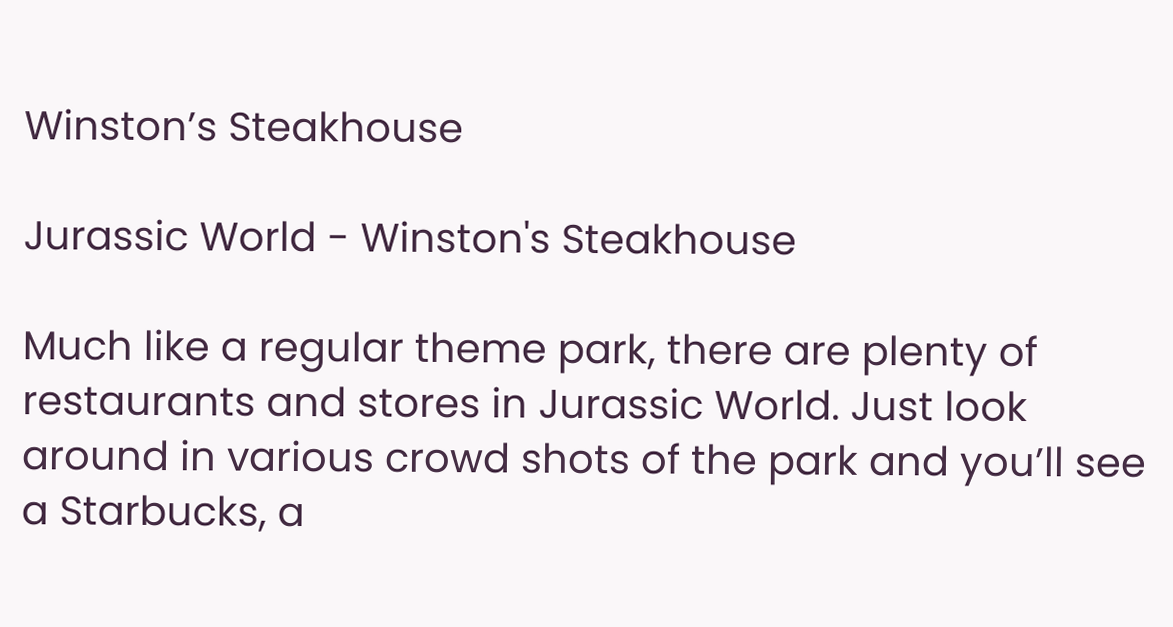Winston’s Steakhouse

Jurassic World - Winston's Steakhouse

Much like a regular theme park, there are plenty of restaurants and stores in Jurassic World. Just look around in various crowd shots of the park and you’ll see a Starbucks, a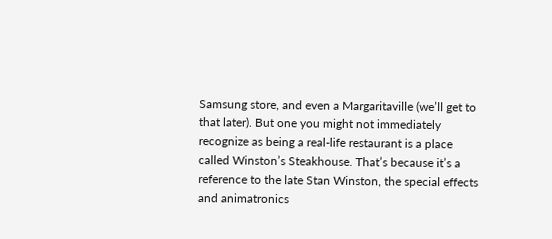Samsung store, and even a Margaritaville (we’ll get to that later). But one you might not immediately recognize as being a real-life restaurant is a place called Winston’s Steakhouse. That’s because it’s a reference to the late Stan Winston, the special effects and animatronics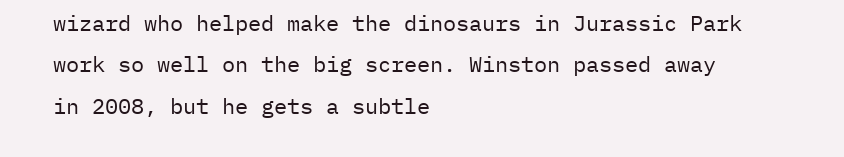wizard who helped make the dinosaurs in Jurassic Park work so well on the big screen. Winston passed away in 2008, but he gets a subtle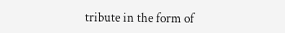tribute in the form of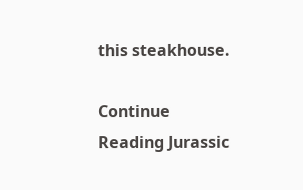this steakhouse.

Continue Reading Jurassic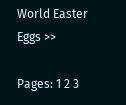World Easter Eggs >>

Pages: 1 2 3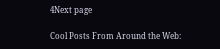4Next page

Cool Posts From Around the Web: